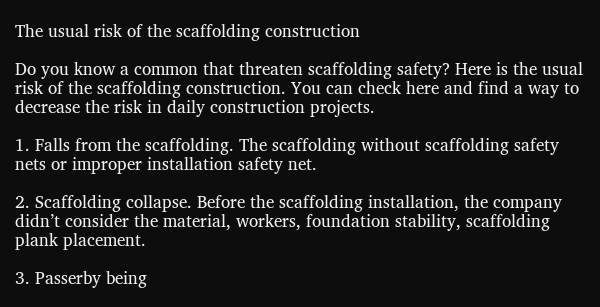The usual risk of the scaffolding construction

Do you know a common that threaten scaffolding safety? Here is the usual risk of the scaffolding construction. You can check here and find a way to decrease the risk in daily construction projects.

1. Falls from the scaffolding. The scaffolding without scaffolding safety nets or improper installation safety net.

2. Scaffolding collapse. Before the scaffolding installation, the company didn’t consider the material, workers, foundation stability, scaffolding plank placement.

3. Passerby being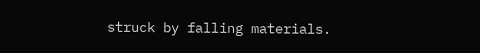struck by falling materials.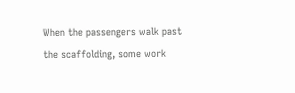When the passengers walk past the scaffolding, some work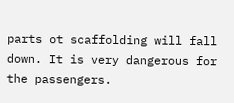parts ot scaffolding will fall down. It is very dangerous for the passengers.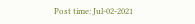Post time: Jul-02-2021